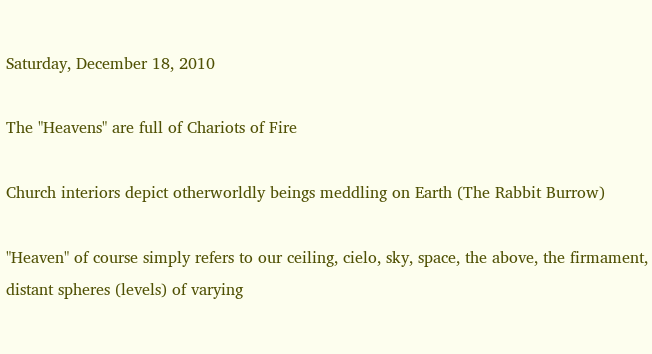Saturday, December 18, 2010

The "Heavens" are full of Chariots of Fire

Church interiors depict otherworldly beings meddling on Earth (The Rabbit Burrow)

"Heaven" of course simply refers to our ceiling, cielo, sky, space, the above, the firmament, distant spheres (levels) of varying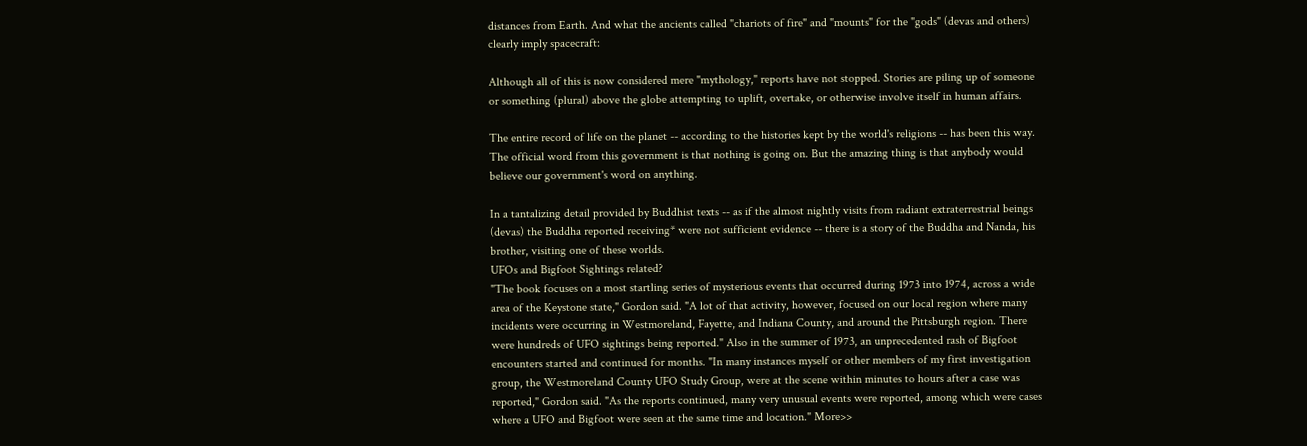distances from Earth. And what the ancients called "chariots of fire" and "mounts" for the "gods" (devas and others) clearly imply spacecraft:

Although all of this is now considered mere "mythology," reports have not stopped. Stories are piling up of someone or something (plural) above the globe attempting to uplift, overtake, or otherwise involve itself in human affairs.

The entire record of life on the planet -- according to the histories kept by the world's religions -- has been this way. The official word from this government is that nothing is going on. But the amazing thing is that anybody would believe our government's word on anything.

In a tantalizing detail provided by Buddhist texts -- as if the almost nightly visits from radiant extraterrestrial beings (devas) the Buddha reported receiving* were not sufficient evidence -- there is a story of the Buddha and Nanda, his brother, visiting one of these worlds.
UFOs and Bigfoot Sightings related?
"The book focuses on a most startling series of mysterious events that occurred during 1973 into 1974, across a wide area of the Keystone state," Gordon said. "A lot of that activity, however, focused on our local region where many incidents were occurring in Westmoreland, Fayette, and Indiana County, and around the Pittsburgh region. There were hundreds of UFO sightings being reported." Also in the summer of 1973, an unprecedented rash of Bigfoot encounters started and continued for months. "In many instances myself or other members of my first investigation group, the Westmoreland County UFO Study Group, were at the scene within minutes to hours after a case was reported," Gordon said. "As the reports continued, many very unusual events were reported, among which were cases where a UFO and Bigfoot were seen at the same time and location." More>>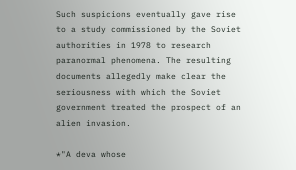Such suspicions eventually gave rise to a study commissioned by the Soviet authorities in 1978 to research paranormal phenomena. The resulting documents allegedly make clear the seriousness with which the Soviet government treated the prospect of an alien invasion.

*"A deva whose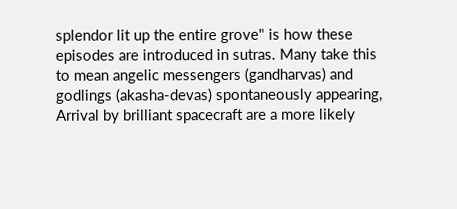splendor lit up the entire grove" is how these episodes are introduced in sutras. Many take this to mean angelic messengers (gandharvas) and godlings (akasha-devas) spontaneously appearing, Arrival by brilliant spacecraft are a more likely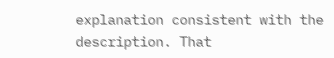explanation consistent with the description. That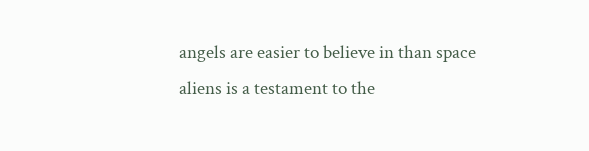angels are easier to believe in than space aliens is a testament to the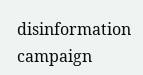disinformation campaign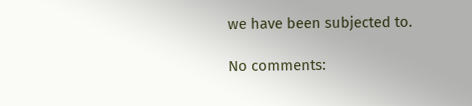we have been subjected to.

No comments: